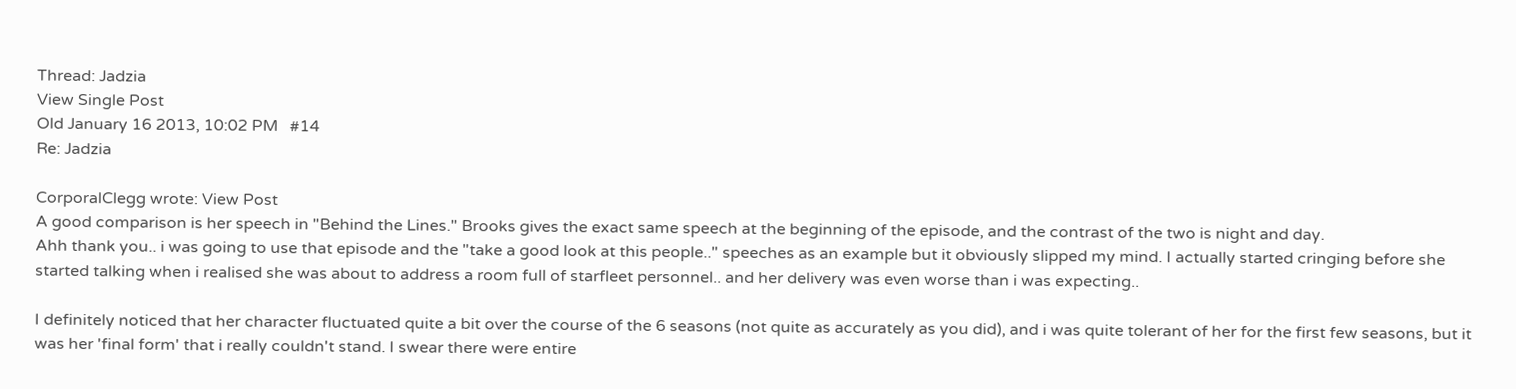Thread: Jadzia
View Single Post
Old January 16 2013, 10:02 PM   #14
Re: Jadzia

CorporalClegg wrote: View Post
A good comparison is her speech in "Behind the Lines." Brooks gives the exact same speech at the beginning of the episode, and the contrast of the two is night and day.
Ahh thank you.. i was going to use that episode and the "take a good look at this people.." speeches as an example but it obviously slipped my mind. I actually started cringing before she started talking when i realised she was about to address a room full of starfleet personnel.. and her delivery was even worse than i was expecting..

I definitely noticed that her character fluctuated quite a bit over the course of the 6 seasons (not quite as accurately as you did), and i was quite tolerant of her for the first few seasons, but it was her 'final form' that i really couldn't stand. I swear there were entire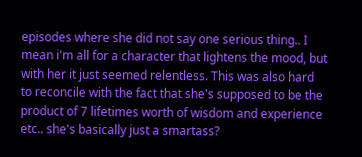episodes where she did not say one serious thing.. I mean i'm all for a character that lightens the mood, but with her it just seemed relentless. This was also hard to reconcile with the fact that she's supposed to be the product of 7 lifetimes worth of wisdom and experience etc.. she's basically just a smartass?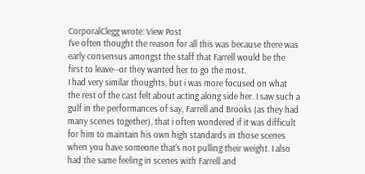CorporalClegg wrote: View Post
I've often thought the reason for all this was because there was early consensus amongst the staff that Farrell would be the first to leave--or they wanted her to go the most.
I had very similar thoughts, but i was more focused on what the rest of the cast felt about acting along side her. I saw such a gulf in the performances of say, Farrell and Brooks (as they had many scenes together), that i often wondered if it was difficult for him to maintain his own high standards in those scenes when you have someone that's not pulling their weight. I also had the same feeling in scenes with Farrell and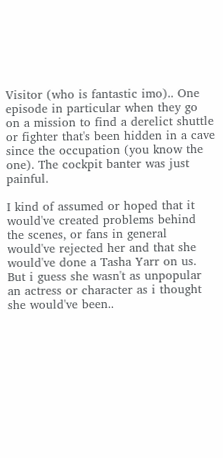Visitor (who is fantastic imo).. One episode in particular when they go on a mission to find a derelict shuttle or fighter that's been hidden in a cave since the occupation (you know the one). The cockpit banter was just painful.

I kind of assumed or hoped that it would've created problems behind the scenes, or fans in general would've rejected her and that she would've done a Tasha Yarr on us. But i guess she wasn't as unpopular an actress or character as i thought she would've been..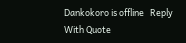Dankokoro is offline   Reply With Quote